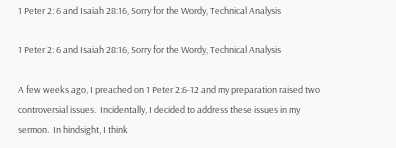1 Peter 2: 6 and Isaiah 28:16, Sorry for the Wordy, Technical Analysis

1 Peter 2: 6 and Isaiah 28:16, Sorry for the Wordy, Technical Analysis

A few weeks ago, I preached on 1 Peter 2:6-12 and my preparation raised two controversial issues.  Incidentally, I decided to address these issues in my sermon.  In hindsight, I think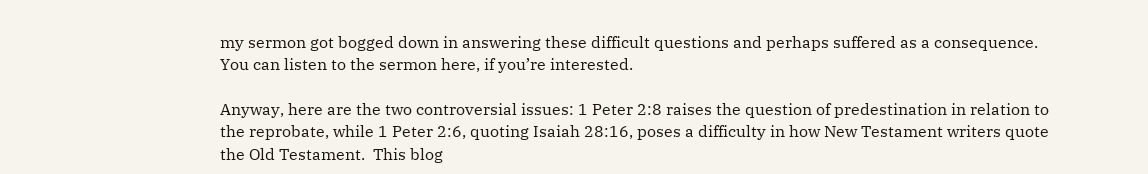my sermon got bogged down in answering these difficult questions and perhaps suffered as a consequence.  You can listen to the sermon here, if you’re interested.

Anyway, here are the two controversial issues: 1 Peter 2:8 raises the question of predestination in relation to the reprobate, while 1 Peter 2:6, quoting Isaiah 28:16, poses a difficulty in how New Testament writers quote the Old Testament.  This blog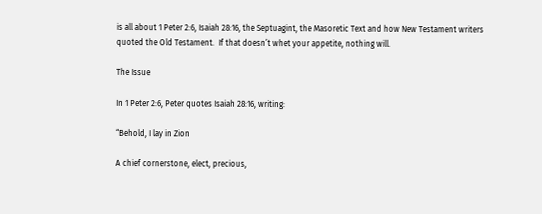is all about 1 Peter 2:6, Isaiah 28:16, the Septuagint, the Masoretic Text and how New Testament writers quoted the Old Testament.  If that doesn’t whet your appetite, nothing will.

The Issue

In 1 Peter 2:6, Peter quotes Isaiah 28:16, writing:

“Behold, I lay in Zion

A chief cornerstone, elect, precious,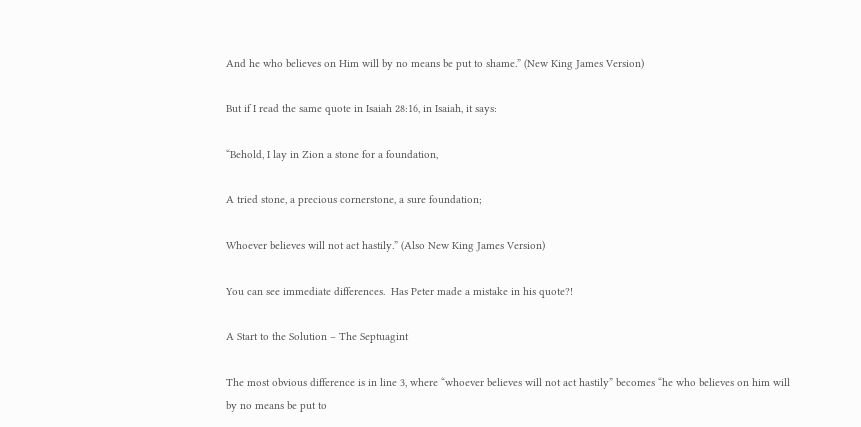And he who believes on Him will by no means be put to shame.” (New King James Version)

But if I read the same quote in Isaiah 28:16, in Isaiah, it says:

“Behold, I lay in Zion a stone for a foundation,

A tried stone, a precious cornerstone, a sure foundation;

Whoever believes will not act hastily.” (Also New King James Version)

You can see immediate differences.  Has Peter made a mistake in his quote?!

A Start to the Solution – The Septuagint

The most obvious difference is in line 3, where “whoever believes will not act hastily” becomes “he who believes on him will by no means be put to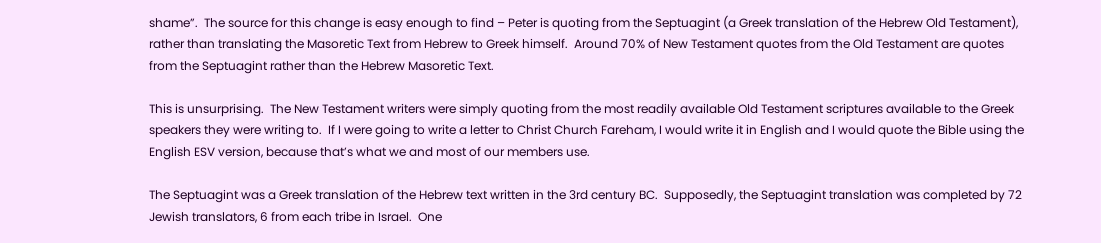shame”.  The source for this change is easy enough to find – Peter is quoting from the Septuagint (a Greek translation of the Hebrew Old Testament), rather than translating the Masoretic Text from Hebrew to Greek himself.  Around 70% of New Testament quotes from the Old Testament are quotes from the Septuagint rather than the Hebrew Masoretic Text.

This is unsurprising.  The New Testament writers were simply quoting from the most readily available Old Testament scriptures available to the Greek speakers they were writing to.  If I were going to write a letter to Christ Church Fareham, I would write it in English and I would quote the Bible using the English ESV version, because that’s what we and most of our members use.

The Septuagint was a Greek translation of the Hebrew text written in the 3rd century BC.  Supposedly, the Septuagint translation was completed by 72 Jewish translators, 6 from each tribe in Israel.  One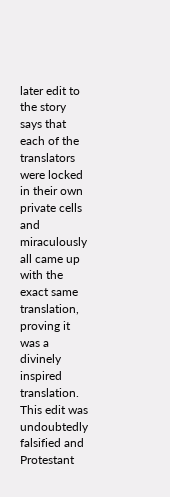later edit to the story says that each of the translators were locked in their own private cells and miraculously all came up with the exact same translation, proving it was a divinely inspired translation.  This edit was undoubtedly falsified and Protestant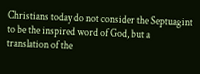Christians today do not consider the Septuagint to be the inspired word of God, but a translation of the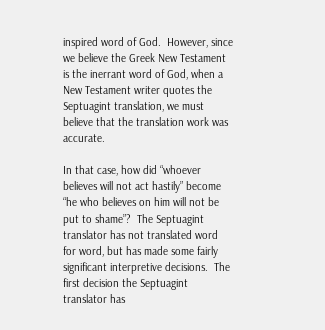inspired word of God.  However, since we believe the Greek New Testament is the inerrant word of God, when a New Testament writer quotes the Septuagint translation, we must believe that the translation work was accurate.

In that case, how did “whoever believes will not act hastily” become “he who believes on him will not be put to shame”?  The Septuagint translator has not translated word for word, but has made some fairly significant interpretive decisions.  The first decision the Septuagint translator has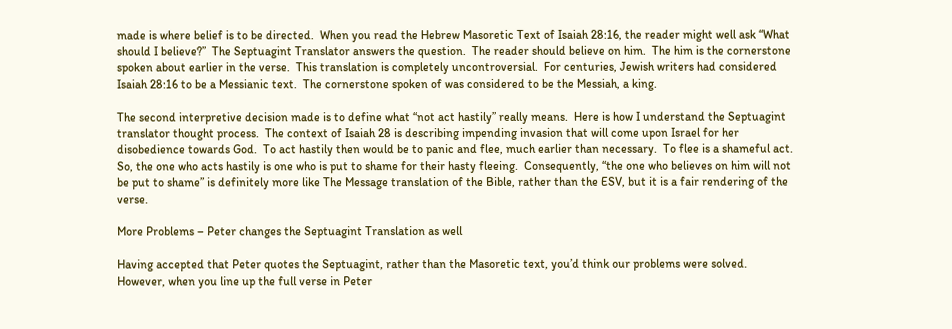made is where belief is to be directed.  When you read the Hebrew Masoretic Text of Isaiah 28:16, the reader might well ask “What should I believe?”  The Septuagint Translator answers the question.  The reader should believe on him.  The him is the cornerstone spoken about earlier in the verse.  This translation is completely uncontroversial.  For centuries, Jewish writers had considered Isaiah 28:16 to be a Messianic text.  The cornerstone spoken of was considered to be the Messiah, a king.

The second interpretive decision made is to define what “not act hastily” really means.  Here is how I understand the Septuagint translator thought process.  The context of Isaiah 28 is describing impending invasion that will come upon Israel for her disobedience towards God.  To act hastily then would be to panic and flee, much earlier than necessary.  To flee is a shameful act.  So, the one who acts hastily is one who is put to shame for their hasty fleeing.  Consequently, “the one who believes on him will not be put to shame” is definitely more like The Message translation of the Bible, rather than the ESV, but it is a fair rendering of the verse.

More Problems – Peter changes the Septuagint Translation as well

Having accepted that Peter quotes the Septuagint, rather than the Masoretic text, you’d think our problems were solved.  However, when you line up the full verse in Peter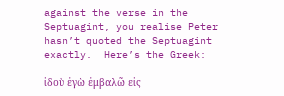against the verse in the Septuagint, you realise Peter hasn’t quoted the Septuagint exactly.  Here’s the Greek:

ἰδοὺ ἐγὼ ἐμβαλῶ εἰς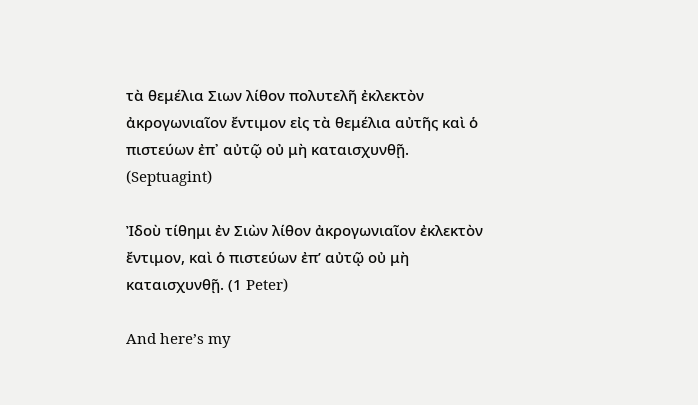τὰ θεμέλια Σιων λίθον πολυτελῆ ἐκλεκτὸν ἀκρογωνιαῖον ἔντιμον εἰς τὰ θεμέλια αὐτῆς καὶ ὁ πιστεύων ἐπ᾽ αὐτῷ οὐ μὴ καταισχυνθῇ. (Septuagint)

Ἰδοὺ τίθημι ἐν Σιὼν λίθον ἀκρογωνιαῖον ἐκλεκτὸν ἔντιμον, καὶ ὁ πιστεύων ἐπ’ αὐτῷ οὐ μὴ καταισχυνθῇ. (1 Peter)

And here’s my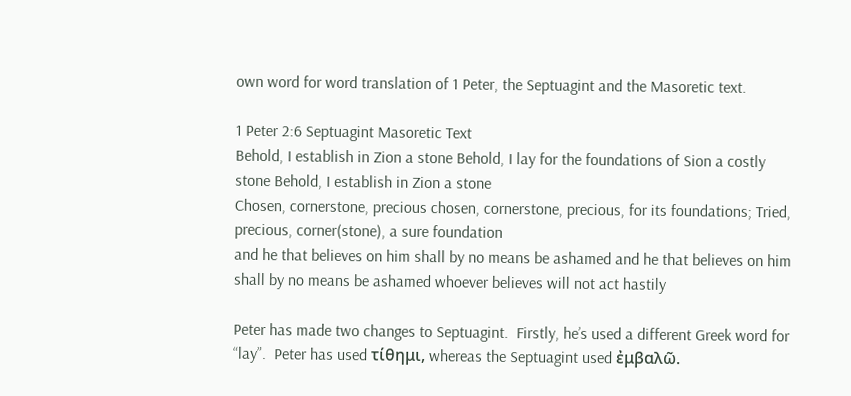own word for word translation of 1 Peter, the Septuagint and the Masoretic text.

1 Peter 2:6 Septuagint Masoretic Text
Behold, I establish in Zion a stone Behold, I lay for the foundations of Sion a costly stone Behold, I establish in Zion a stone
Chosen, cornerstone, precious chosen, cornerstone, precious, for its foundations; Tried, precious, corner(stone), a sure foundation
and he that believes on him shall by no means be ashamed and he that believes on him shall by no means be ashamed whoever believes will not act hastily

Peter has made two changes to Septuagint.  Firstly, he’s used a different Greek word for “lay”.  Peter has used τίθημι, whereas the Septuagint used ἐμβαλῶ.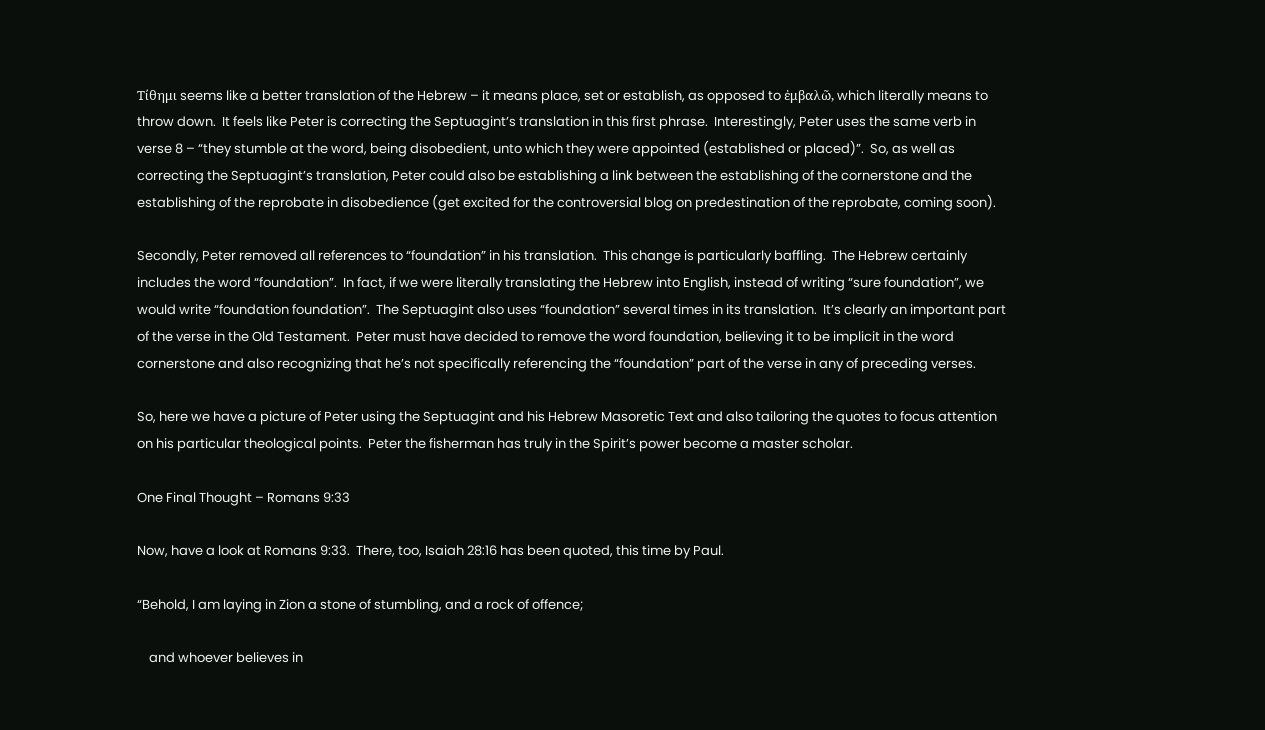Τίθημι seems like a better translation of the Hebrew – it means place, set or establish, as opposed to ἐμβαλῶ, which literally means to throw down.  It feels like Peter is correcting the Septuagint’s translation in this first phrase.  Interestingly, Peter uses the same verb in verse 8 – “they stumble at the word, being disobedient, unto which they were appointed (established or placed)”.  So, as well as correcting the Septuagint’s translation, Peter could also be establishing a link between the establishing of the cornerstone and the establishing of the reprobate in disobedience (get excited for the controversial blog on predestination of the reprobate, coming soon).

Secondly, Peter removed all references to “foundation” in his translation.  This change is particularly baffling.  The Hebrew certainly includes the word “foundation”.  In fact, if we were literally translating the Hebrew into English, instead of writing “sure foundation”, we would write “foundation foundation”.  The Septuagint also uses “foundation” several times in its translation.  It’s clearly an important part of the verse in the Old Testament.  Peter must have decided to remove the word foundation, believing it to be implicit in the word cornerstone and also recognizing that he’s not specifically referencing the “foundation” part of the verse in any of preceding verses.

So, here we have a picture of Peter using the Septuagint and his Hebrew Masoretic Text and also tailoring the quotes to focus attention on his particular theological points.  Peter the fisherman has truly in the Spirit’s power become a master scholar.

One Final Thought – Romans 9:33

Now, have a look at Romans 9:33.  There, too, Isaiah 28:16 has been quoted, this time by Paul.

“Behold, I am laying in Zion a stone of stumbling, and a rock of offence;

    and whoever believes in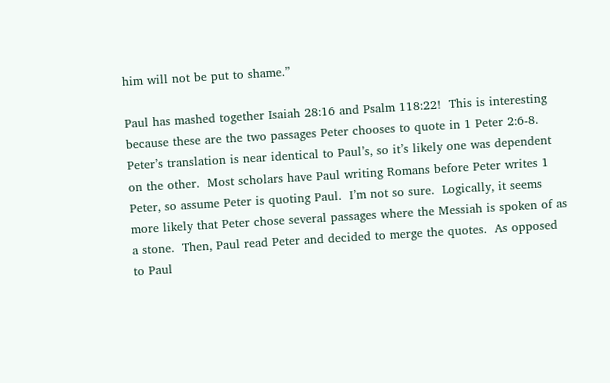him will not be put to shame.”

Paul has mashed together Isaiah 28:16 and Psalm 118:22!  This is interesting because these are the two passages Peter chooses to quote in 1 Peter 2:6-8.  Peter’s translation is near identical to Paul’s, so it’s likely one was dependent on the other.  Most scholars have Paul writing Romans before Peter writes 1 Peter, so assume Peter is quoting Paul.  I’m not so sure.  Logically, it seems more likely that Peter chose several passages where the Messiah is spoken of as a stone.  Then, Paul read Peter and decided to merge the quotes.  As opposed to Paul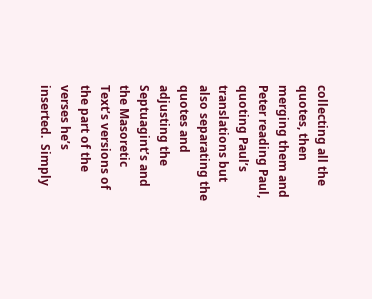collecting all the quotes, then merging them and Peter reading Paul, quoting Paul’s translations but also separating the quotes and adjusting the Septuagint’s and the Masoretic Text’s versions of the part of the verses he’s inserted.  Simply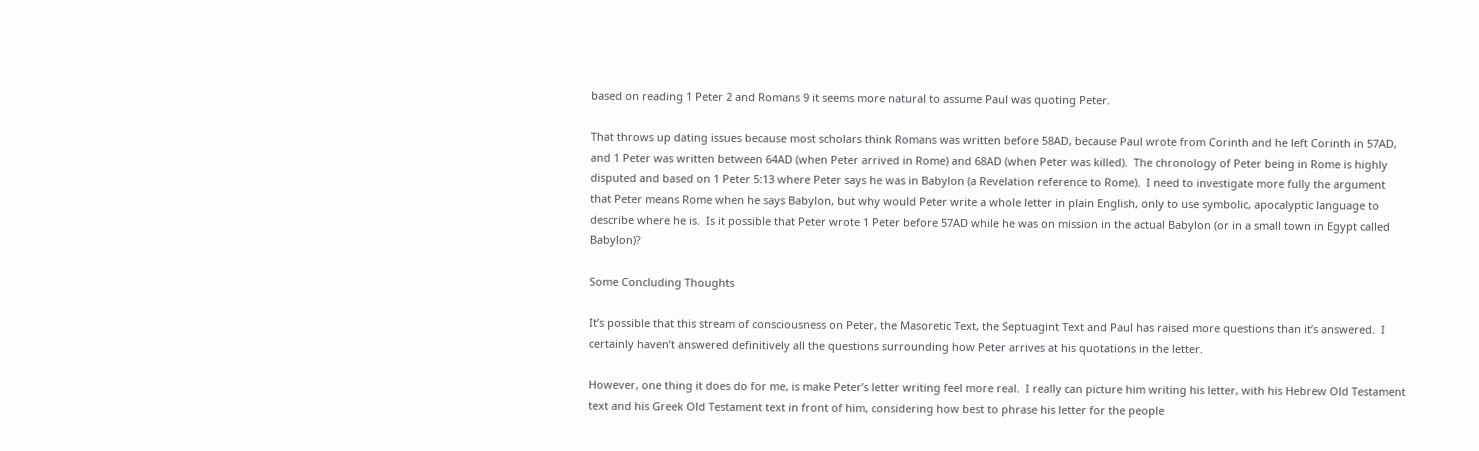based on reading 1 Peter 2 and Romans 9 it seems more natural to assume Paul was quoting Peter.

That throws up dating issues because most scholars think Romans was written before 58AD, because Paul wrote from Corinth and he left Corinth in 57AD, and 1 Peter was written between 64AD (when Peter arrived in Rome) and 68AD (when Peter was killed).  The chronology of Peter being in Rome is highly disputed and based on 1 Peter 5:13 where Peter says he was in Babylon (a Revelation reference to Rome).  I need to investigate more fully the argument that Peter means Rome when he says Babylon, but why would Peter write a whole letter in plain English, only to use symbolic, apocalyptic language to describe where he is.  Is it possible that Peter wrote 1 Peter before 57AD while he was on mission in the actual Babylon (or in a small town in Egypt called Babylon)?

Some Concluding Thoughts

It’s possible that this stream of consciousness on Peter, the Masoretic Text, the Septuagint Text and Paul has raised more questions than it’s answered.  I certainly haven’t answered definitively all the questions surrounding how Peter arrives at his quotations in the letter.

However, one thing it does do for me, is make Peter’s letter writing feel more real.  I really can picture him writing his letter, with his Hebrew Old Testament text and his Greek Old Testament text in front of him, considering how best to phrase his letter for the people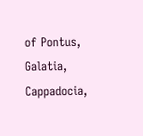of Pontus, Galatia, Cappadocia,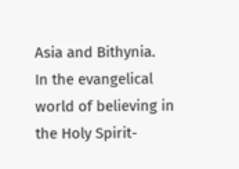Asia and Bithynia.  In the evangelical world of believing in the Holy Spirit-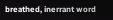breathed, inerrant word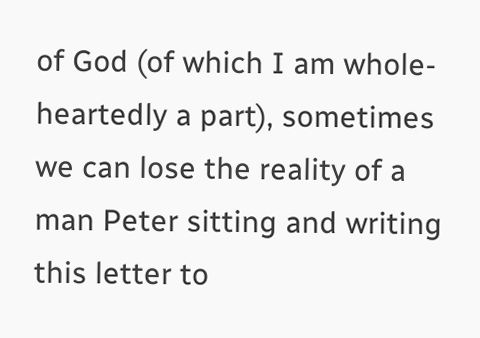of God (of which I am whole-heartedly a part), sometimes we can lose the reality of a man Peter sitting and writing this letter to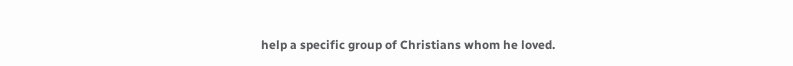help a specific group of Christians whom he loved.